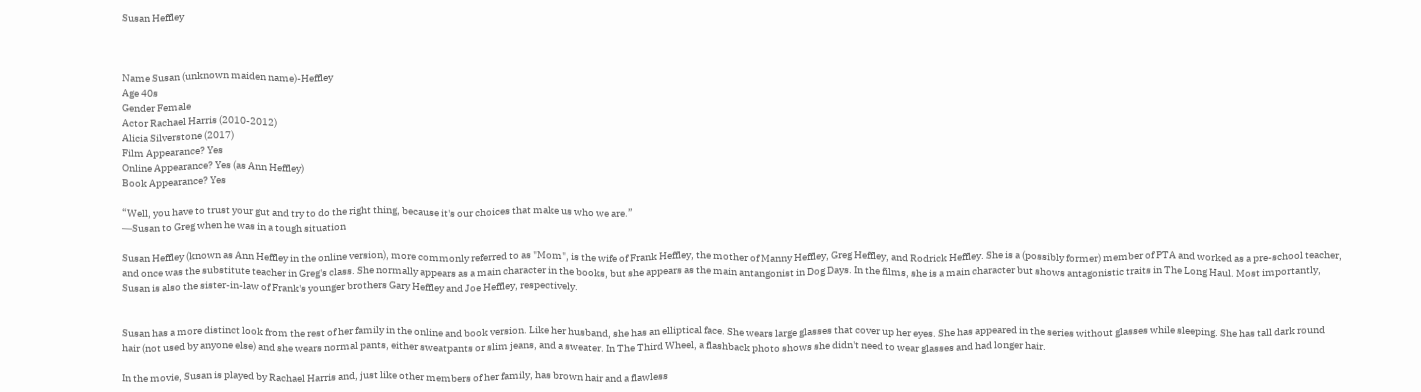Susan Heffley



Name Susan (unknown maiden name)-Heffley
Age 40s
Gender Female
Actor Rachael Harris (2010-2012)
Alicia Silverstone (2017)
Film Appearance? Yes
Online Appearance? Yes (as Ann Heffley)
Book Appearance? Yes

“Well, you have to trust your gut and try to do the right thing, because it's our choices that make us who we are.”
―Susan to Greg when he was in a tough situation

Susan Heffley (known as Ann Heffley in the online version), more commonly referred to as "Mom", is the wife of Frank Heffley, the mother of Manny Heffley, Greg Heffley, and Rodrick Heffley. She is a (possibly former) member of PTA and worked as a pre-school teacher, and once was the substitute teacher in Greg's class. She normally appears as a main character in the books, but she appears as the main antangonist in Dog Days. In the films, she is a main character but shows antagonistic traits in The Long Haul. Most importantly, Susan is also the sister-in-law of Frank's younger brothers Gary Heffley and Joe Heffley, respectively.


Susan has a more distinct look from the rest of her family in the online and book version. Like her husband, she has an elliptical face. She wears large glasses that cover up her eyes. She has appeared in the series without glasses while sleeping. She has tall dark round hair (not used by anyone else) and she wears normal pants, either sweatpants or slim jeans, and a sweater. In The Third Wheel, a flashback photo shows she didn't need to wear glasses and had longer hair.

In the movie, Susan is played by Rachael Harris and, just like other members of her family, has brown hair and a flawless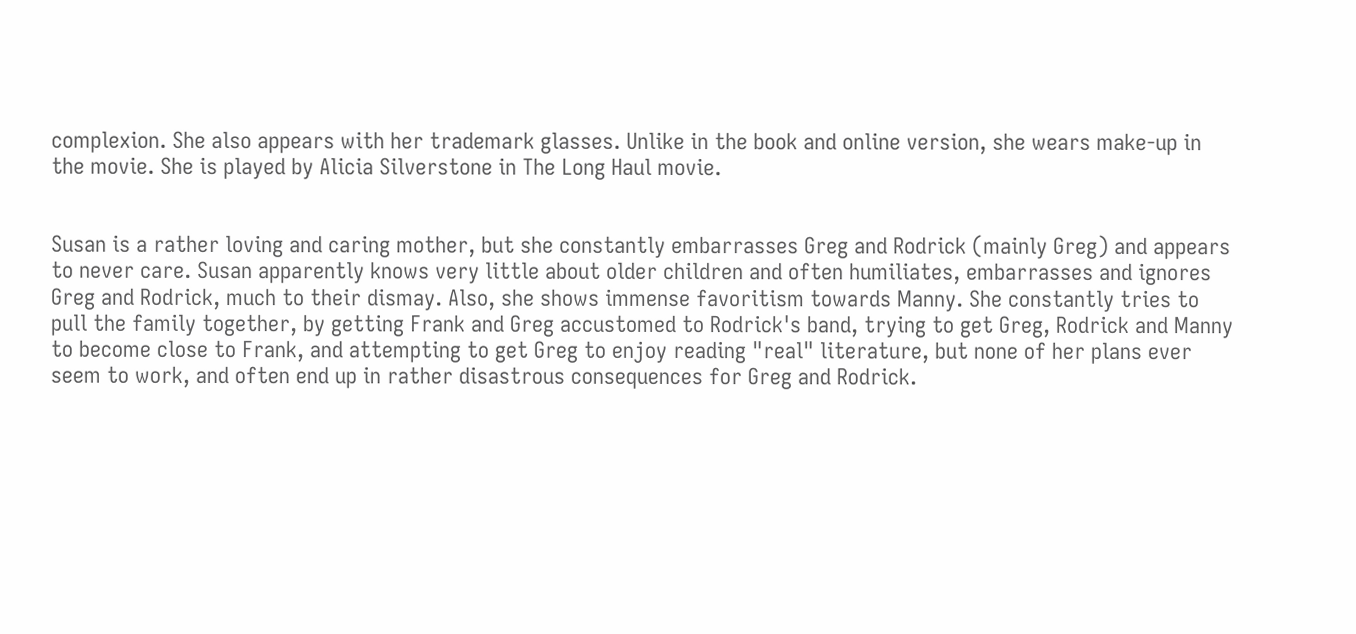complexion. She also appears with her trademark glasses. Unlike in the book and online version, she wears make-up in the movie. She is played by Alicia Silverstone in The Long Haul movie.


Susan is a rather loving and caring mother, but she constantly embarrasses Greg and Rodrick (mainly Greg) and appears to never care. Susan apparently knows very little about older children and often humiliates, embarrasses and ignores Greg and Rodrick, much to their dismay. Also, she shows immense favoritism towards Manny. She constantly tries to pull the family together, by getting Frank and Greg accustomed to Rodrick's band, trying to get Greg, Rodrick and Manny to become close to Frank, and attempting to get Greg to enjoy reading "real" literature, but none of her plans ever seem to work, and often end up in rather disastrous consequences for Greg and Rodrick.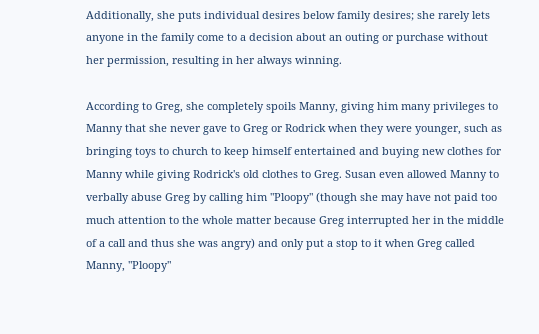Additionally, she puts individual desires below family desires; she rarely lets anyone in the family come to a decision about an outing or purchase without her permission, resulting in her always winning.

According to Greg, she completely spoils Manny, giving him many privileges to Manny that she never gave to Greg or Rodrick when they were younger, such as bringing toys to church to keep himself entertained and buying new clothes for Manny while giving Rodrick's old clothes to Greg. Susan even allowed Manny to verbally abuse Greg by calling him "Ploopy" (though she may have not paid too much attention to the whole matter because Greg interrupted her in the middle of a call and thus she was angry) and only put a stop to it when Greg called Manny, "Ploopy"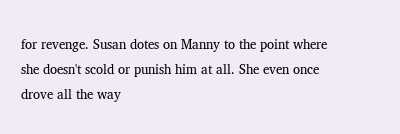for revenge. Susan dotes on Manny to the point where she doesn't scold or punish him at all. She even once drove all the way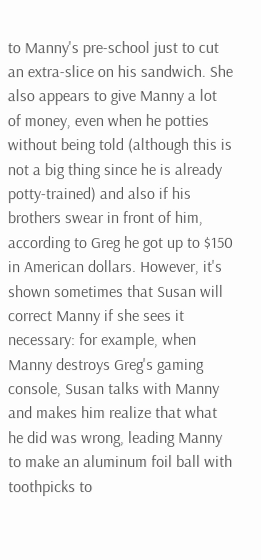to Manny's pre-school just to cut an extra-slice on his sandwich. She also appears to give Manny a lot of money, even when he potties without being told (although this is not a big thing since he is already potty-trained) and also if his brothers swear in front of him, according to Greg he got up to $150 in American dollars. However, it's shown sometimes that Susan will correct Manny if she sees it necessary: for example, when Manny destroys Greg's gaming console, Susan talks with Manny and makes him realize that what he did was wrong, leading Manny to make an aluminum foil ball with toothpicks to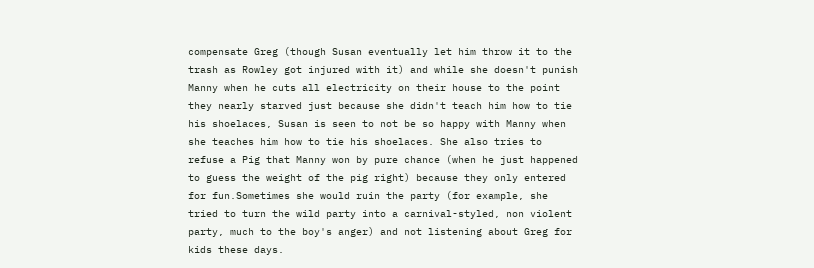compensate Greg (though Susan eventually let him throw it to the trash as Rowley got injured with it) and while she doesn't punish Manny when he cuts all electricity on their house to the point they nearly starved just because she didn't teach him how to tie his shoelaces, Susan is seen to not be so happy with Manny when she teaches him how to tie his shoelaces. She also tries to refuse a Pig that Manny won by pure chance (when he just happened to guess the weight of the pig right) because they only entered for fun.Sometimes she would ruin the party (for example, she tried to turn the wild party into a carnival-styled, non violent party, much to the boy's anger) and not listening about Greg for kids these days.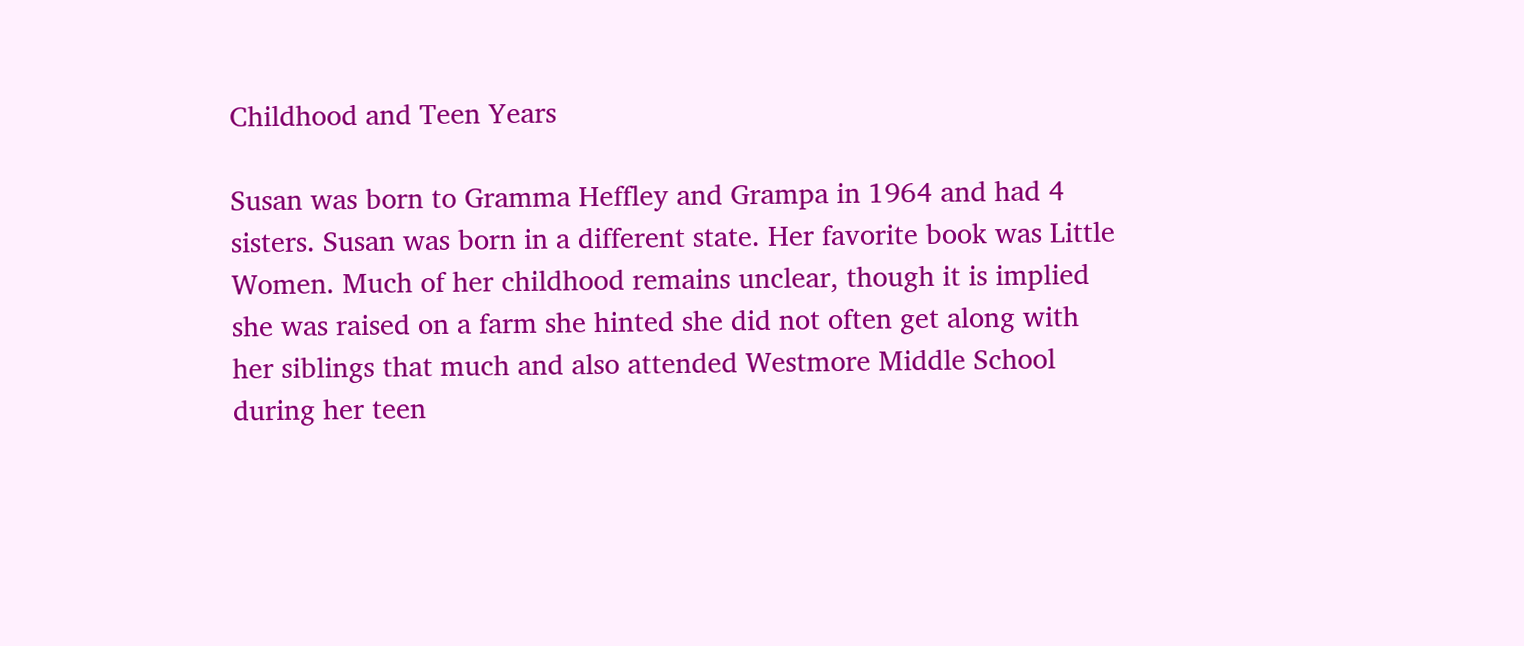Childhood and Teen Years

Susan was born to Gramma Heffley and Grampa in 1964 and had 4 sisters. Susan was born in a different state. Her favorite book was Little Women. Much of her childhood remains unclear, though it is implied she was raised on a farm she hinted she did not often get along with her siblings that much and also attended Westmore Middle School during her teen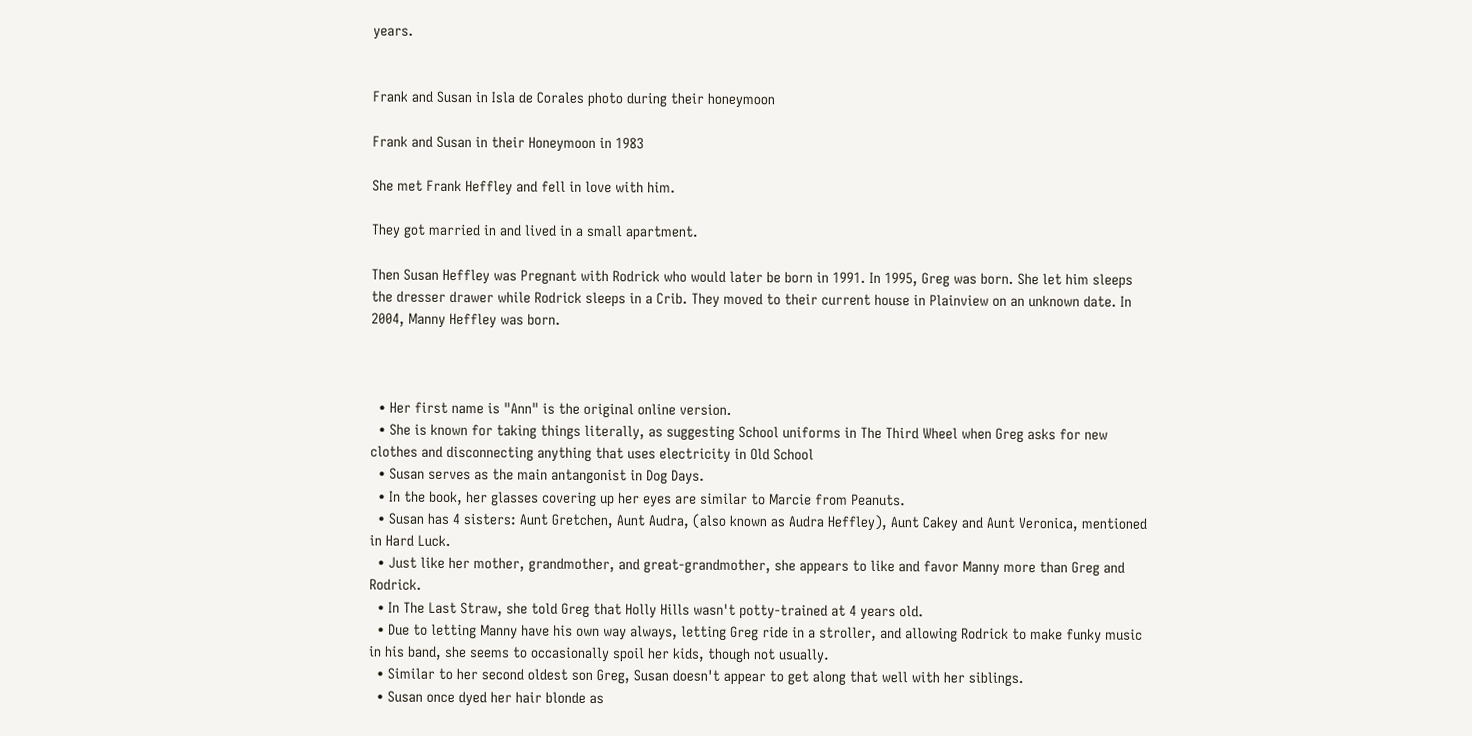years.


Frank and Susan in Isla de Corales photo during their honeymoon

Frank and Susan in their Honeymoon in 1983

She met Frank Heffley and fell in love with him.

They got married in and lived in a small apartment.

Then Susan Heffley was Pregnant with Rodrick who would later be born in 1991. In 1995, Greg was born. She let him sleeps the dresser drawer while Rodrick sleeps in a Crib. They moved to their current house in Plainview on an unknown date. In 2004, Manny Heffley was born.



  • Her first name is "Ann" is the original online version.
  • She is known for taking things literally, as suggesting School uniforms in The Third Wheel when Greg asks for new clothes and disconnecting anything that uses electricity in Old School
  • Susan serves as the main antangonist in Dog Days.
  • In the book, her glasses covering up her eyes are similar to Marcie from Peanuts.
  • Susan has 4 sisters: Aunt Gretchen, Aunt Audra, (also known as Audra Heffley), Aunt Cakey and Aunt Veronica, mentioned in Hard Luck.
  • Just like her mother, grandmother, and great-grandmother, she appears to like and favor Manny more than Greg and Rodrick.
  • In The Last Straw, she told Greg that Holly Hills wasn't potty-trained at 4 years old.
  • Due to letting Manny have his own way always, letting Greg ride in a stroller, and allowing Rodrick to make funky music in his band, she seems to occasionally spoil her kids, though not usually.
  • Similar to her second oldest son Greg, Susan doesn't appear to get along that well with her siblings.
  • Susan once dyed her hair blonde as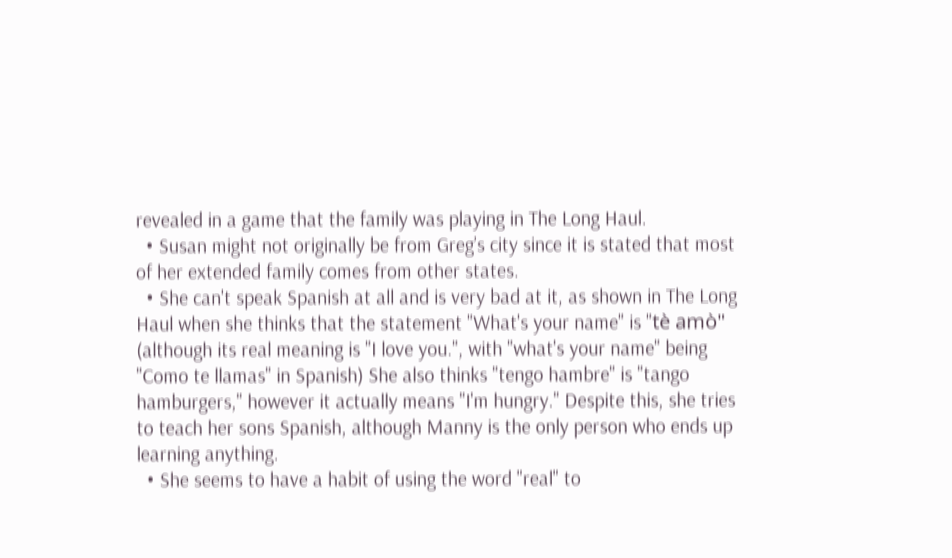revealed in a game that the family was playing in The Long Haul.
  • Susan might not originally be from Greg’s city since it is stated that most of her extended family comes from other states.
  • She can't speak Spanish at all and is very bad at it, as shown in The Long Haul when she thinks that the statement "What's your name" is "tè amò" (although its real meaning is "I love you.", with "what's your name" being "Como te llamas" in Spanish) She also thinks "tengo hambre" is "tango hamburgers," however it actually means "I'm hungry." Despite this, she tries to teach her sons Spanish, although Manny is the only person who ends up learning anything.
  • She seems to have a habit of using the word "real" to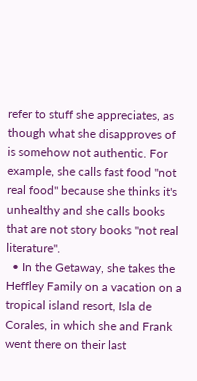refer to stuff she appreciates, as though what she disapproves of is somehow not authentic. For example, she calls fast food "not real food" because she thinks it's unhealthy and she calls books that are not story books "not real literature".
  • In the Getaway, she takes the Heffley Family on a vacation on a tropical island resort, Isla de Corales, in which she and Frank went there on their last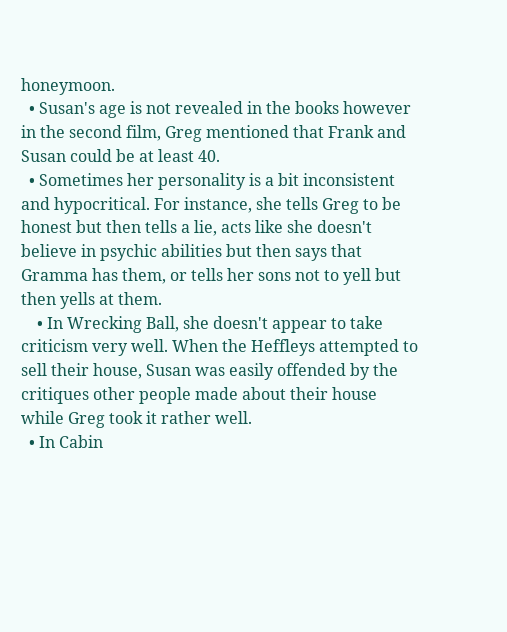honeymoon.
  • Susan's age is not revealed in the books however in the second film, Greg mentioned that Frank and Susan could be at least 40.
  • Sometimes her personality is a bit inconsistent and hypocritical. For instance, she tells Greg to be honest but then tells a lie, acts like she doesn't believe in psychic abilities but then says that Gramma has them, or tells her sons not to yell but then yells at them.
    • In Wrecking Ball, she doesn't appear to take criticism very well. When the Heffleys attempted to sell their house, Susan was easily offended by the critiques other people made about their house while Greg took it rather well.
  • In Cabin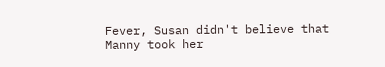Fever, Susan didn't believe that Manny took her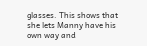glasses. This shows that she lets Manny have his own way and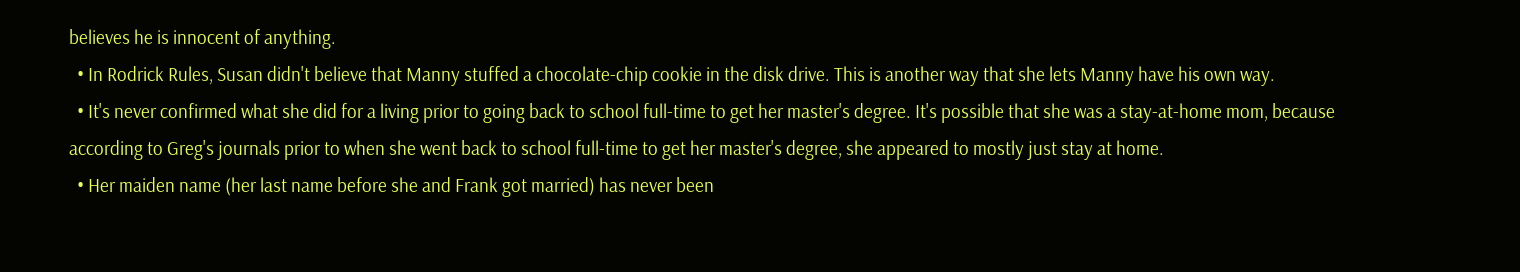believes he is innocent of anything.
  • In Rodrick Rules, Susan didn't believe that Manny stuffed a chocolate-chip cookie in the disk drive. This is another way that she lets Manny have his own way.
  • It's never confirmed what she did for a living prior to going back to school full-time to get her master's degree. It's possible that she was a stay-at-home mom, because according to Greg's journals prior to when she went back to school full-time to get her master's degree, she appeared to mostly just stay at home.
  • Her maiden name (her last name before she and Frank got married) has never been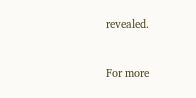revealed.


For more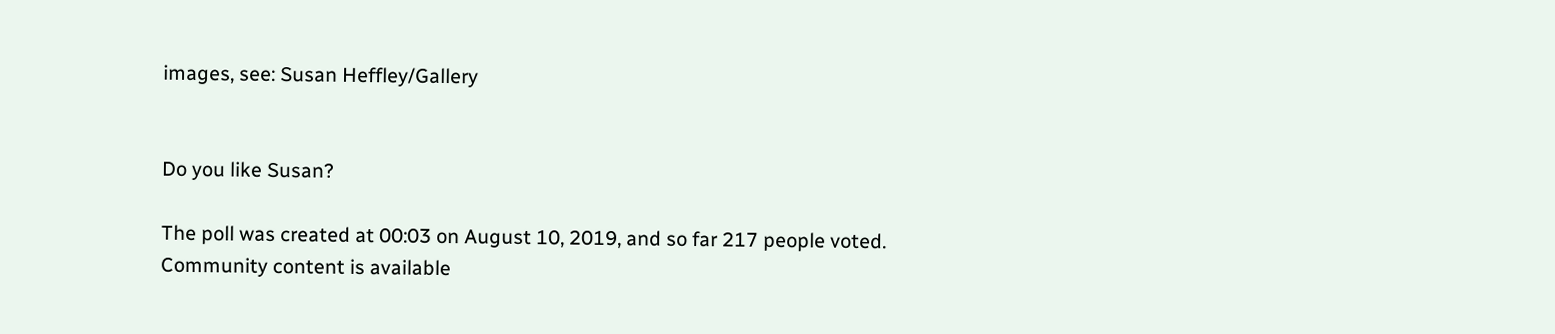images, see: Susan Heffley/Gallery


Do you like Susan?

The poll was created at 00:03 on August 10, 2019, and so far 217 people voted.
Community content is available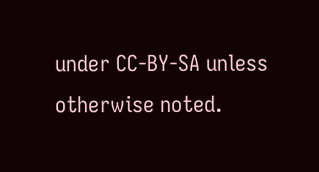under CC-BY-SA unless otherwise noted.